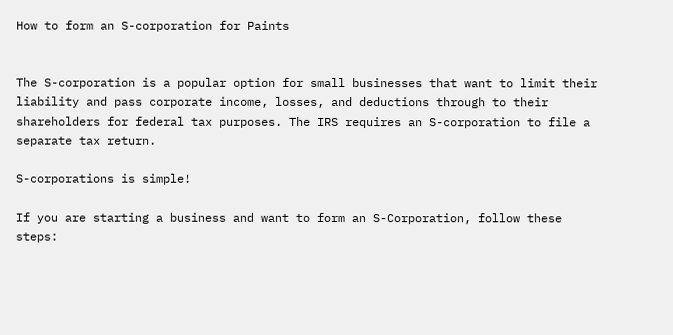How to form an S-corporation for Paints


The S-corporation is a popular option for small businesses that want to limit their liability and pass corporate income, losses, and deductions through to their shareholders for federal tax purposes. The IRS requires an S-corporation to file a separate tax return.

S-corporations is simple!

If you are starting a business and want to form an S-Corporation, follow these steps: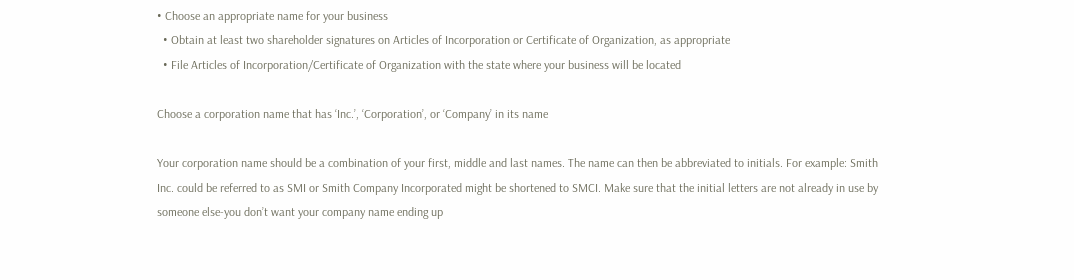• Choose an appropriate name for your business
  • Obtain at least two shareholder signatures on Articles of Incorporation or Certificate of Organization, as appropriate
  • File Articles of Incorporation/Certificate of Organization with the state where your business will be located

Choose a corporation name that has ‘Inc.’, ‘Corporation’, or ‘Company’ in its name

Your corporation name should be a combination of your first, middle and last names. The name can then be abbreviated to initials. For example: Smith Inc. could be referred to as SMI or Smith Company Incorporated might be shortened to SMCI. Make sure that the initial letters are not already in use by someone else-you don’t want your company name ending up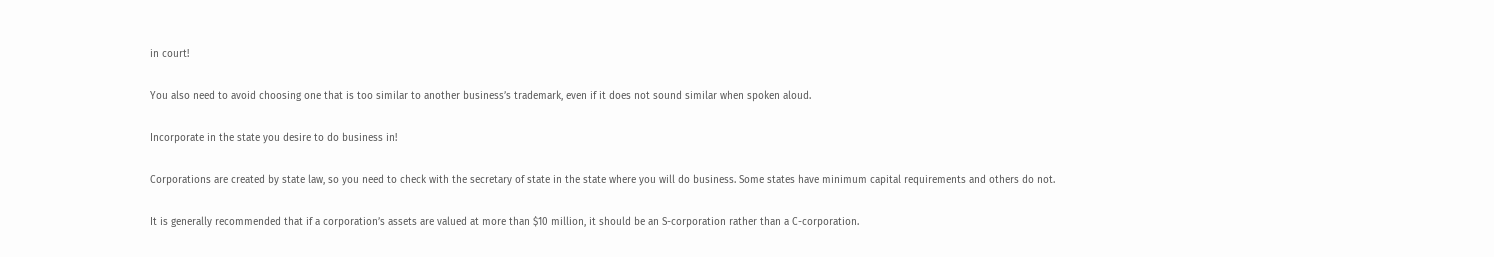in court!

You also need to avoid choosing one that is too similar to another business’s trademark, even if it does not sound similar when spoken aloud.

Incorporate in the state you desire to do business in!

Corporations are created by state law, so you need to check with the secretary of state in the state where you will do business. Some states have minimum capital requirements and others do not.

It is generally recommended that if a corporation’s assets are valued at more than $10 million, it should be an S-corporation rather than a C-corporation.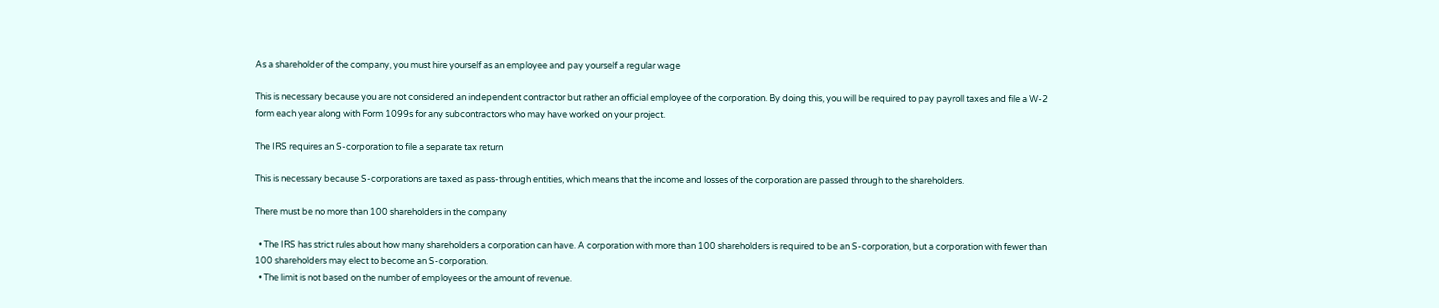As a shareholder of the company, you must hire yourself as an employee and pay yourself a regular wage

This is necessary because you are not considered an independent contractor but rather an official employee of the corporation. By doing this, you will be required to pay payroll taxes and file a W-2 form each year along with Form 1099s for any subcontractors who may have worked on your project.

The IRS requires an S-corporation to file a separate tax return

This is necessary because S-corporations are taxed as pass-through entities, which means that the income and losses of the corporation are passed through to the shareholders.

There must be no more than 100 shareholders in the company

  • The IRS has strict rules about how many shareholders a corporation can have. A corporation with more than 100 shareholders is required to be an S-corporation, but a corporation with fewer than 100 shareholders may elect to become an S-corporation.
  • The limit is not based on the number of employees or the amount of revenue.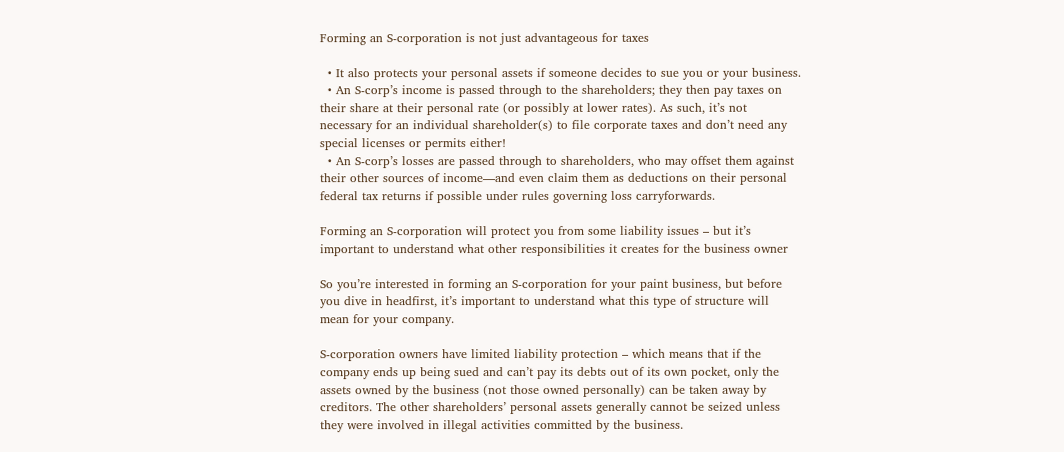Forming an S-corporation is not just advantageous for taxes

  • It also protects your personal assets if someone decides to sue you or your business.
  • An S-corp’s income is passed through to the shareholders; they then pay taxes on their share at their personal rate (or possibly at lower rates). As such, it’s not necessary for an individual shareholder(s) to file corporate taxes and don’t need any special licenses or permits either!
  • An S-corp’s losses are passed through to shareholders, who may offset them against their other sources of income—and even claim them as deductions on their personal federal tax returns if possible under rules governing loss carryforwards.

Forming an S-corporation will protect you from some liability issues – but it’s important to understand what other responsibilities it creates for the business owner

So you’re interested in forming an S-corporation for your paint business, but before you dive in headfirst, it’s important to understand what this type of structure will mean for your company.

S-corporation owners have limited liability protection – which means that if the company ends up being sued and can’t pay its debts out of its own pocket, only the assets owned by the business (not those owned personally) can be taken away by creditors. The other shareholders’ personal assets generally cannot be seized unless they were involved in illegal activities committed by the business.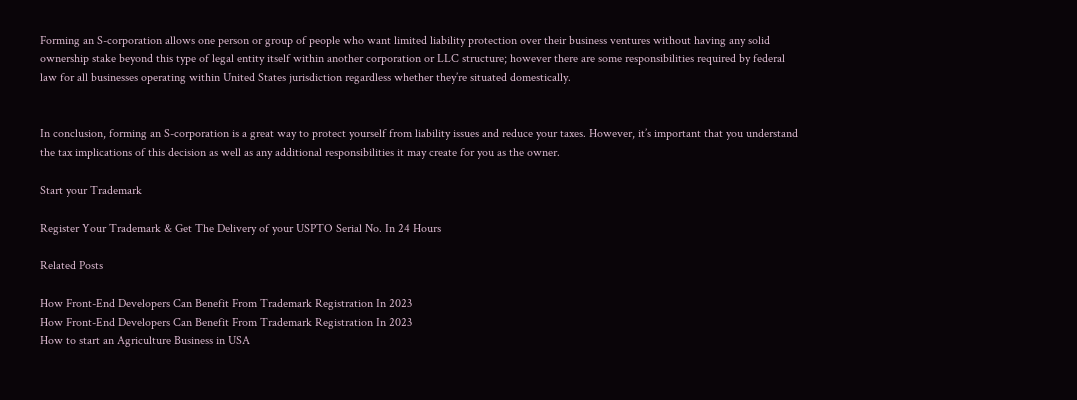Forming an S-corporation allows one person or group of people who want limited liability protection over their business ventures without having any solid ownership stake beyond this type of legal entity itself within another corporation or LLC structure; however there are some responsibilities required by federal law for all businesses operating within United States jurisdiction regardless whether they’re situated domestically.


In conclusion, forming an S-corporation is a great way to protect yourself from liability issues and reduce your taxes. However, it’s important that you understand the tax implications of this decision as well as any additional responsibilities it may create for you as the owner.

Start your Trademark

Register Your Trademark & Get The Delivery of your USPTO Serial No. In 24 Hours

Related Posts

How Front-End Developers Can Benefit From Trademark Registration In 2023
How Front-End Developers Can Benefit From Trademark Registration In 2023
How to start an Agriculture Business in USA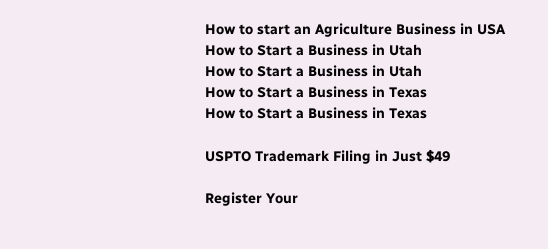How to start an Agriculture Business in USA
How to Start a Business in Utah
How to Start a Business in Utah
How to Start a Business in Texas
How to Start a Business in Texas

USPTO Trademark Filing in Just $49

Register Your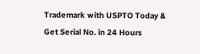Trademark with USPTO Today & Get Serial No. in 24 Hours